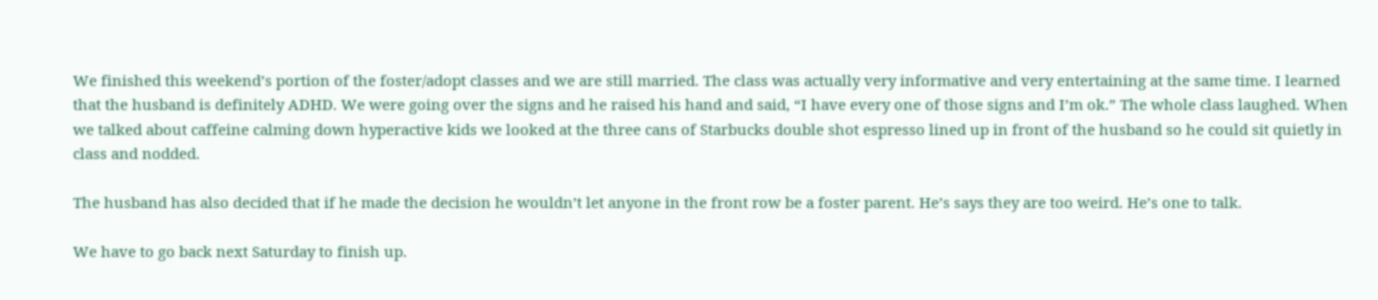We finished this weekend’s portion of the foster/adopt classes and we are still married. The class was actually very informative and very entertaining at the same time. I learned that the husband is definitely ADHD. We were going over the signs and he raised his hand and said, “I have every one of those signs and I’m ok.” The whole class laughed. When we talked about caffeine calming down hyperactive kids we looked at the three cans of Starbucks double shot espresso lined up in front of the husband so he could sit quietly in class and nodded.

The husband has also decided that if he made the decision he wouldn’t let anyone in the front row be a foster parent. He’s says they are too weird. He’s one to talk.

We have to go back next Saturday to finish up.